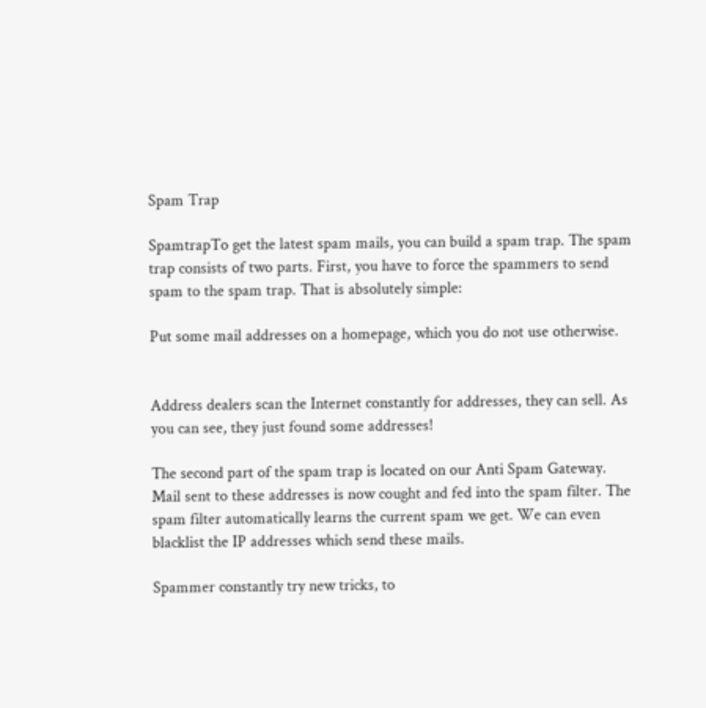Spam Trap

SpamtrapTo get the latest spam mails, you can build a spam trap. The spam trap consists of two parts. First, you have to force the spammers to send spam to the spam trap. That is absolutely simple:

Put some mail addresses on a homepage, which you do not use otherwise.


Address dealers scan the Internet constantly for addresses, they can sell. As you can see, they just found some addresses!

The second part of the spam trap is located on our Anti Spam Gateway. Mail sent to these addresses is now cought and fed into the spam filter. The spam filter automatically learns the current spam we get. We can even blacklist the IP addresses which send these mails.

Spammer constantly try new tricks, to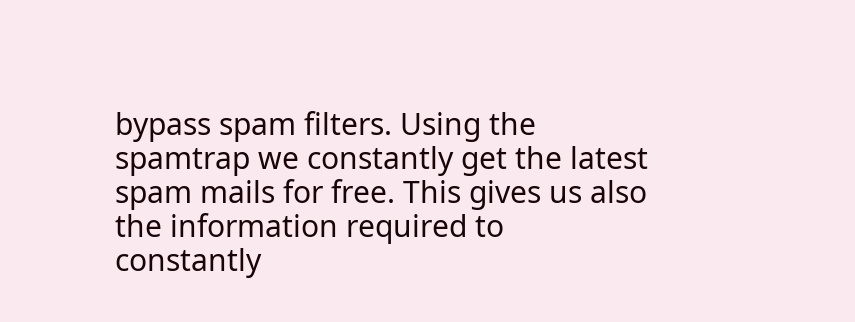bypass spam filters. Using the spamtrap we constantly get the latest spam mails for free. This gives us also the information required to constantly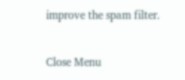improve the spam filter.

Close Menu